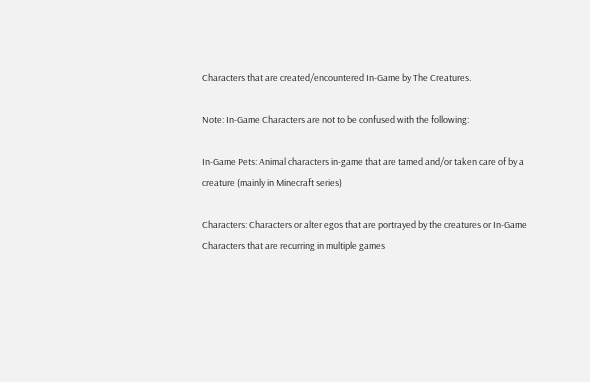Characters that are created/encountered In-Game by The Creatures.

Note: In-Game Characters are not to be confused with the following:

In-Game Pets: Animal characters in-game that are tamed and/or taken care of by a creature (mainly in Minecraft series)

Characters: Characters or alter egos that are portrayed by the creatures or In-Game Characters that are recurring in multiple games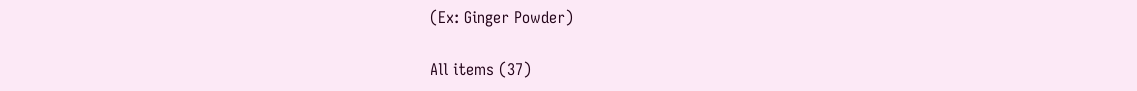(Ex: Ginger Powder)

All items (37)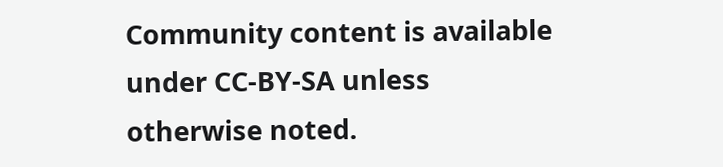Community content is available under CC-BY-SA unless otherwise noted.